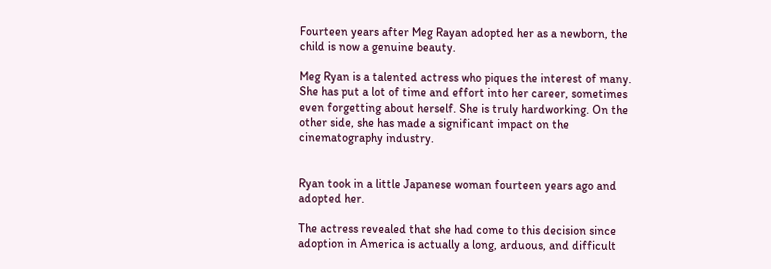Fourteen years after Meg Rayan adopted her as a newborn, the child is now a genuine beauty.

Meg Ryan is a talented actress who piques the interest of many. She has put a lot of time and effort into her career, sometimes even forgetting about herself. She is truly hardworking. On the other side, she has made a significant impact on the cinematography industry.


Ryan took in a little Japanese woman fourteen years ago and adopted her.

The actress revealed that she had come to this decision since adoption in America is actually a long, arduous, and difficult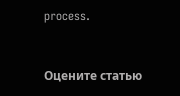process.


Оцените статью